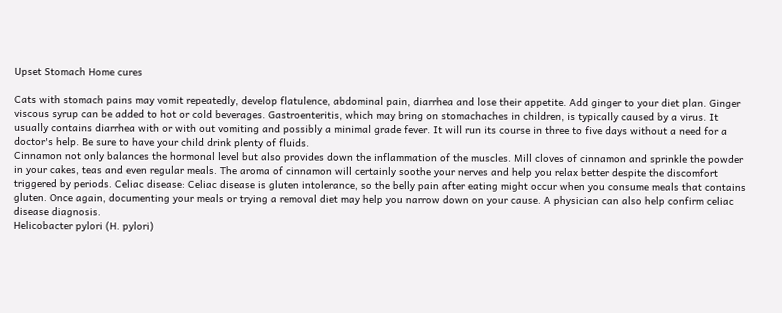Upset Stomach Home cures

Cats with stomach pains may vomit repeatedly, develop flatulence, abdominal pain, diarrhea and lose their appetite. Add ginger to your diet plan. Ginger viscous syrup can be added to hot or cold beverages. Gastroenteritis, which may bring on stomachaches in children, is typically caused by a virus. It usually contains diarrhea with or with out vomiting and possibly a minimal grade fever. It will run its course in three to five days without a need for a doctor's help. Be sure to have your child drink plenty of fluids.
Cinnamon not only balances the hormonal level but also provides down the inflammation of the muscles. Mill cloves of cinnamon and sprinkle the powder in your cakes, teas and even regular meals. The aroma of cinnamon will certainly soothe your nerves and help you relax better despite the discomfort triggered by periods. Celiac disease: Celiac disease is gluten intolerance, so the belly pain after eating might occur when you consume meals that contains gluten. Once again, documenting your meals or trying a removal diet may help you narrow down on your cause. A physician can also help confirm celiac disease diagnosis.
Helicobacter pylori (H. pylori)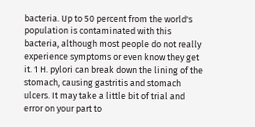bacteria. Up to 50 percent from the world's population is contaminated with this bacteria, although most people do not really experience symptoms or even know they get it. 1 H. pylori can break down the lining of the stomach, causing gastritis and stomach ulcers. It may take a little bit of trial and error on your part to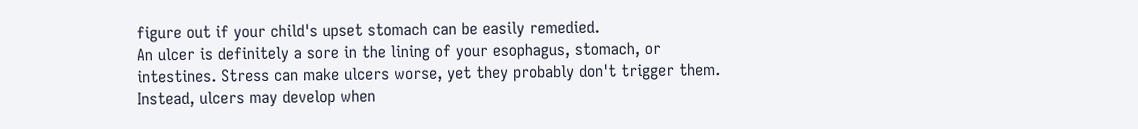figure out if your child's upset stomach can be easily remedied.
An ulcer is definitely a sore in the lining of your esophagus, stomach, or intestines. Stress can make ulcers worse, yet they probably don't trigger them. Instead, ulcers may develop when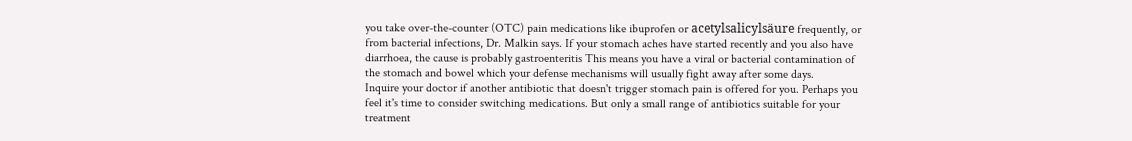you take over-the-counter (OTC) pain medications like ibuprofen or acetylsalicylsäure frequently, or from bacterial infections, Dr. Malkin says. If your stomach aches have started recently and you also have diarrhoea, the cause is probably gastroenteritis This means you have a viral or bacterial contamination of the stomach and bowel which your defense mechanisms will usually fight away after some days.
Inquire your doctor if another antibiotic that doesn't trigger stomach pain is offered for you. Perhaps you feel it's time to consider switching medications. But only a small range of antibiotics suitable for your treatment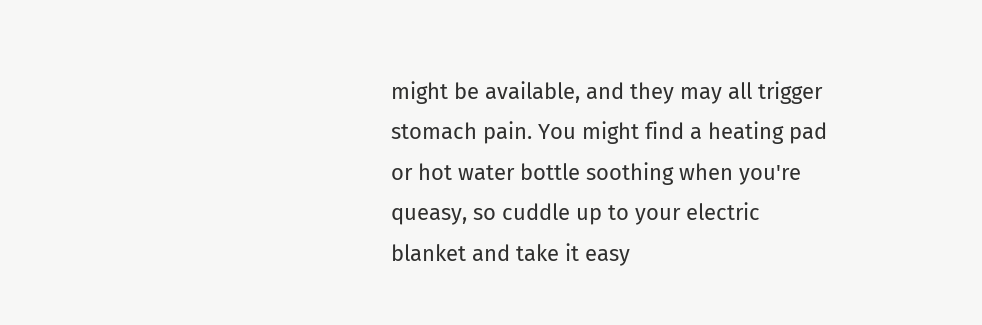might be available, and they may all trigger stomach pain. You might find a heating pad or hot water bottle soothing when you're queasy, so cuddle up to your electric blanket and take it easy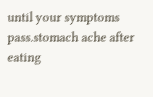until your symptoms pass.stomach ache after eating